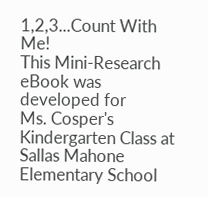1,2,3...Count With Me!
This Mini-Research eBook was developed for
Ms. Cosper's Kindergarten Class at Sallas Mahone Elementary School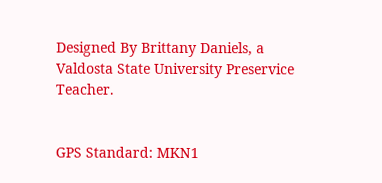Designed By Brittany Daniels, a Valdosta State University Preservice Teacher.


GPS Standard: MKN1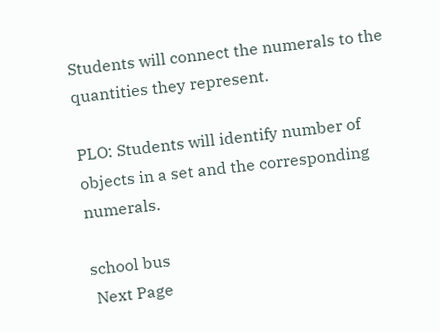Students will connect the numerals to the quantities they represent.

PLO: Students will identify number of objects in a set and the corresponding numerals.

school bus
 Next Page